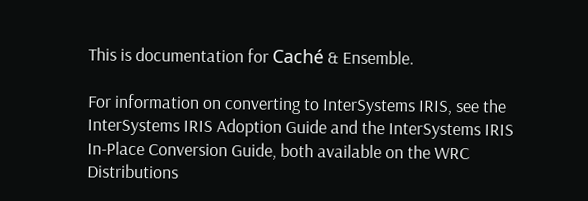This is documentation for Caché & Ensemble.

For information on converting to InterSystems IRIS, see the InterSystems IRIS Adoption Guide and the InterSystems IRIS In-Place Conversion Guide, both available on the WRC Distributions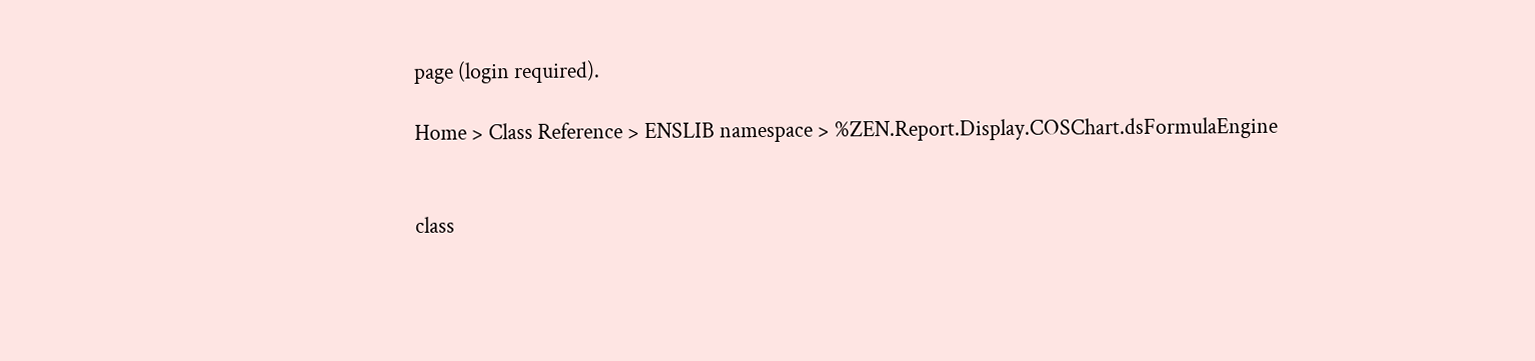page (login required).

Home > Class Reference > ENSLIB namespace > %ZEN.Report.Display.COSChart.dsFormulaEngine


class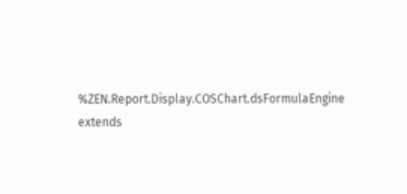%ZEN.Report.Display.COSChart.dsFormulaEngine extends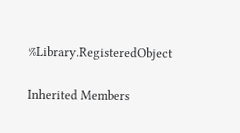%Library.RegisteredObject

Inherited Members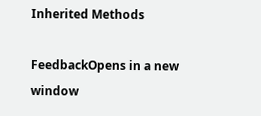Inherited Methods

FeedbackOpens in a new window